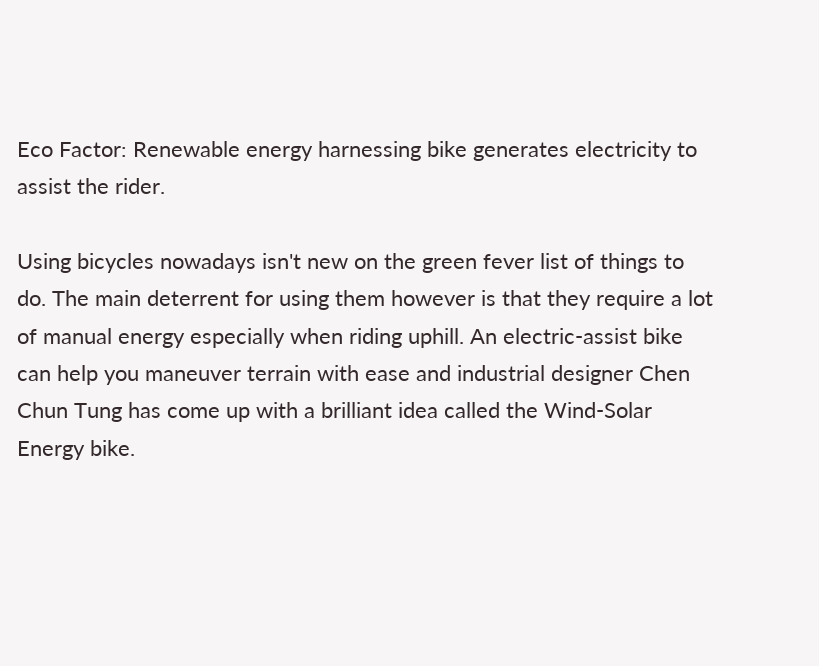Eco Factor: Renewable energy harnessing bike generates electricity to assist the rider.

Using bicycles nowadays isn't new on the green fever list of things to do. The main deterrent for using them however is that they require a lot of manual energy especially when riding uphill. An electric-assist bike can help you maneuver terrain with ease and industrial designer Chen Chun Tung has come up with a brilliant idea called the Wind-Solar Energy bike.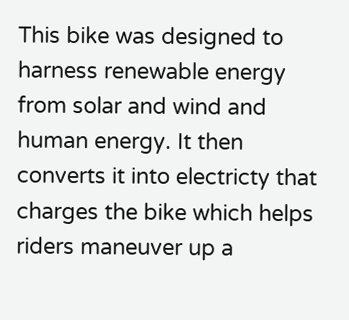This bike was designed to harness renewable energy from solar and wind and human energy. It then converts it into electricty that charges the bike which helps riders maneuver up a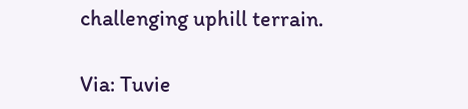challenging uphill terrain.

Via: Tuvie